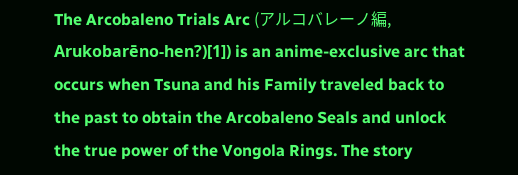The Arcobaleno Trials Arc (アルコバレーノ編, Arukobarēno-hen?)[1]) is an anime-exclusive arc that occurs when Tsuna and his Family traveled back to the past to obtain the Arcobaleno Seals and unlock the true power of the Vongola Rings. The story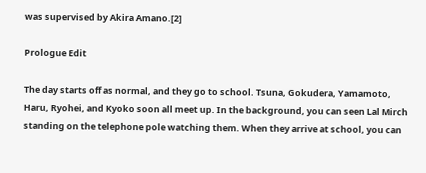was supervised by Akira Amano.[2]

Prologue Edit

The day starts off as normal, and they go to school. Tsuna, Gokudera, Yamamoto, Haru, Ryohei, and Kyoko soon all meet up. In the background, you can seen Lal Mirch standing on the telephone pole watching them. When they arrive at school, you can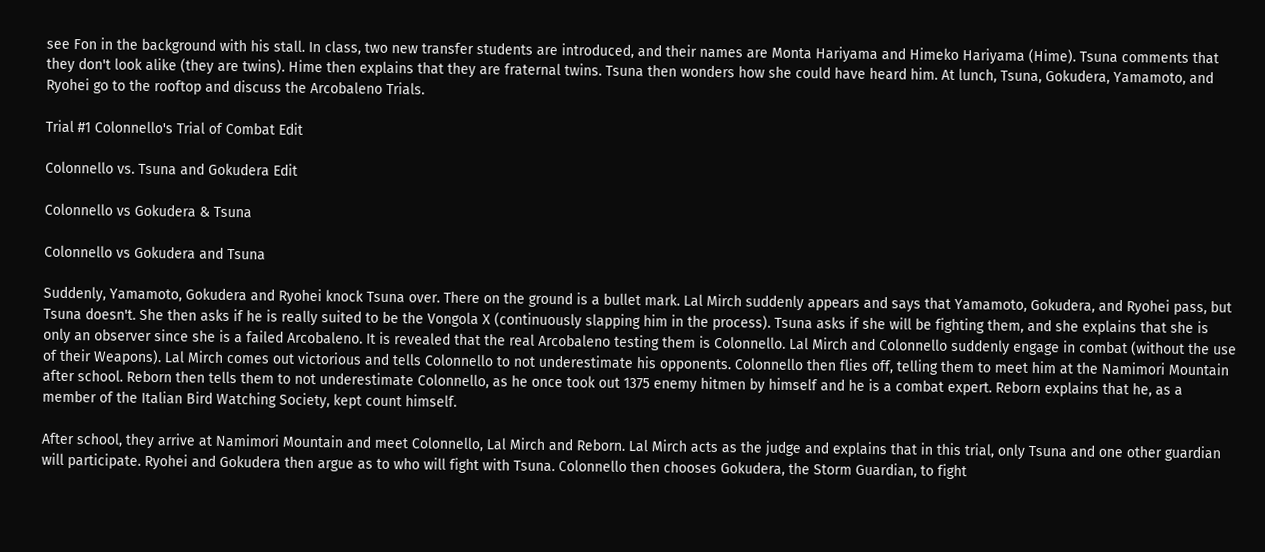see Fon in the background with his stall. In class, two new transfer students are introduced, and their names are Monta Hariyama and Himeko Hariyama (Hime). Tsuna comments that they don't look alike (they are twins). Hime then explains that they are fraternal twins. Tsuna then wonders how she could have heard him. At lunch, Tsuna, Gokudera, Yamamoto, and Ryohei go to the rooftop and discuss the Arcobaleno Trials.

Trial #1 Colonnello's Trial of Combat Edit

Colonnello vs. Tsuna and Gokudera Edit

Colonnello vs Gokudera & Tsuna

Colonnello vs Gokudera and Tsuna

Suddenly, Yamamoto, Gokudera and Ryohei knock Tsuna over. There on the ground is a bullet mark. Lal Mirch suddenly appears and says that Yamamoto, Gokudera, and Ryohei pass, but Tsuna doesn't. She then asks if he is really suited to be the Vongola X (continuously slapping him in the process). Tsuna asks if she will be fighting them, and she explains that she is only an observer since she is a failed Arcobaleno. It is revealed that the real Arcobaleno testing them is Colonnello. Lal Mirch and Colonnello suddenly engage in combat (without the use of their Weapons). Lal Mirch comes out victorious and tells Colonnello to not underestimate his opponents. Colonnello then flies off, telling them to meet him at the Namimori Mountain after school. Reborn then tells them to not underestimate Colonnello, as he once took out 1375 enemy hitmen by himself and he is a combat expert. Reborn explains that he, as a member of the Italian Bird Watching Society, kept count himself.

After school, they arrive at Namimori Mountain and meet Colonnello, Lal Mirch and Reborn. Lal Mirch acts as the judge and explains that in this trial, only Tsuna and one other guardian will participate. Ryohei and Gokudera then argue as to who will fight with Tsuna. Colonnello then chooses Gokudera, the Storm Guardian, to fight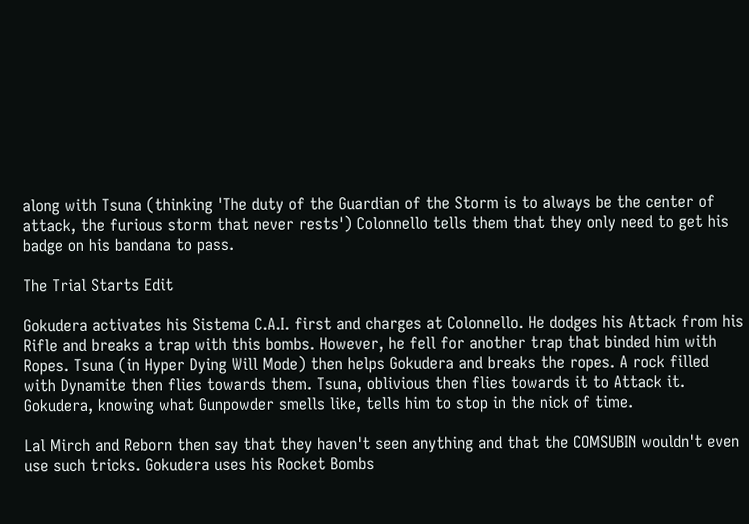along with Tsuna (thinking 'The duty of the Guardian of the Storm is to always be the center of attack, the furious storm that never rests') Colonnello tells them that they only need to get his badge on his bandana to pass.

The Trial Starts Edit

Gokudera activates his Sistema C.A.I. first and charges at Colonnello. He dodges his Attack from his Rifle and breaks a trap with this bombs. However, he fell for another trap that binded him with Ropes. Tsuna (in Hyper Dying Will Mode) then helps Gokudera and breaks the ropes. A rock filled with Dynamite then flies towards them. Tsuna, oblivious then flies towards it to Attack it. Gokudera, knowing what Gunpowder smells like, tells him to stop in the nick of time.

Lal Mirch and Reborn then say that they haven't seen anything and that the COMSUBIN wouldn't even use such tricks. Gokudera uses his Rocket Bombs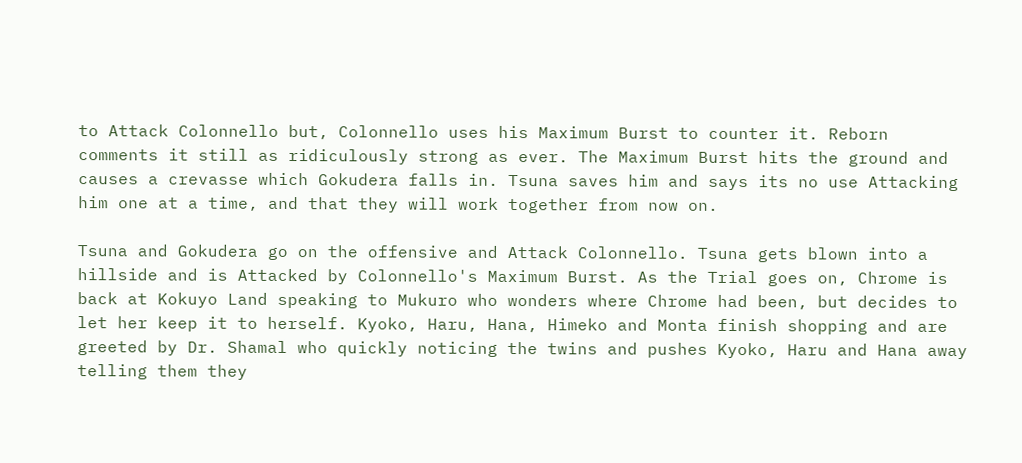to Attack Colonnello but, Colonnello uses his Maximum Burst to counter it. Reborn comments it still as ridiculously strong as ever. The Maximum Burst hits the ground and causes a crevasse which Gokudera falls in. Tsuna saves him and says its no use Attacking him one at a time, and that they will work together from now on.

Tsuna and Gokudera go on the offensive and Attack Colonnello. Tsuna gets blown into a hillside and is Attacked by Colonnello's Maximum Burst. As the Trial goes on, Chrome is back at Kokuyo Land speaking to Mukuro who wonders where Chrome had been, but decides to let her keep it to herself. Kyoko, Haru, Hana, Himeko and Monta finish shopping and are greeted by Dr. Shamal who quickly noticing the twins and pushes Kyoko, Haru and Hana away telling them they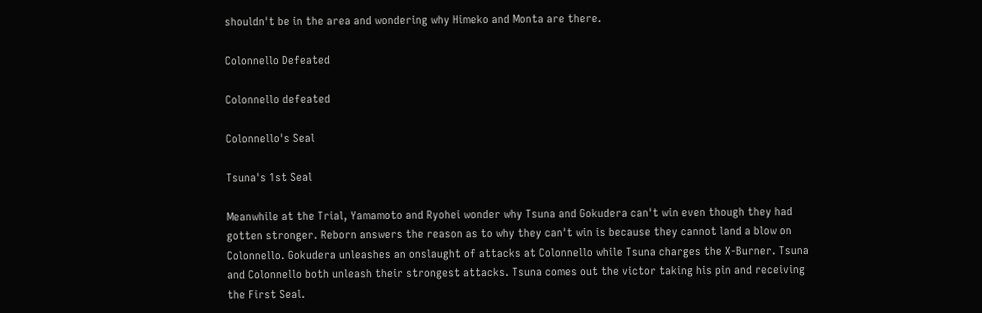shouldn't be in the area and wondering why Himeko and Monta are there.

Colonnello Defeated

Colonnello defeated

Colonnello's Seal

Tsuna's 1st Seal

Meanwhile at the Trial, Yamamoto and Ryohei wonder why Tsuna and Gokudera can't win even though they had gotten stronger. Reborn answers the reason as to why they can't win is because they cannot land a blow on Colonnello. Gokudera unleashes an onslaught of attacks at Colonnello while Tsuna charges the X-Burner. Tsuna and Colonnello both unleash their strongest attacks. Tsuna comes out the victor taking his pin and receiving the First Seal.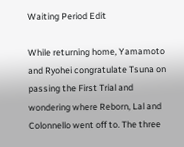Waiting Period Edit

While returning home, Yamamoto and Ryohei congratulate Tsuna on passing the First Trial and wondering where Reborn, Lal and Colonnello went off to. The three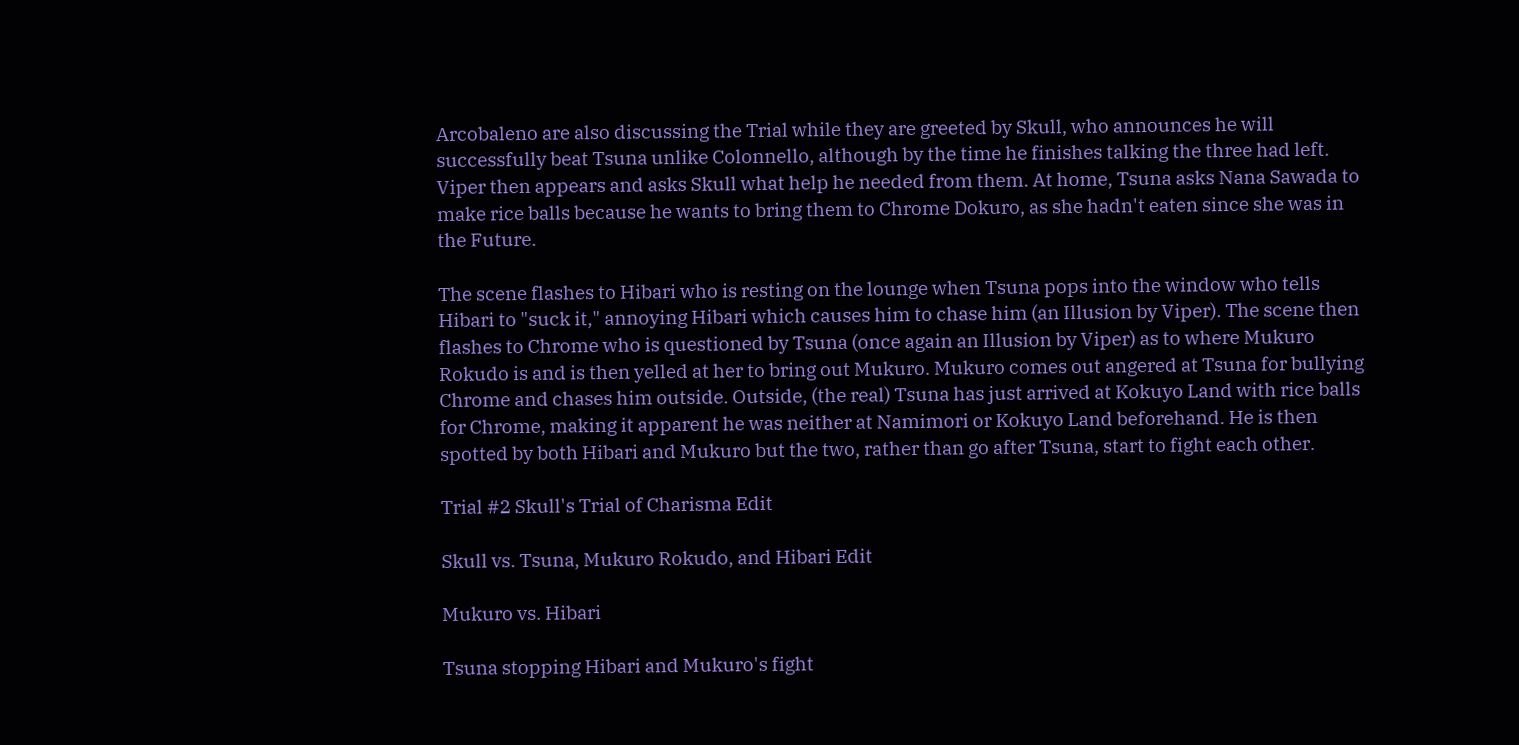Arcobaleno are also discussing the Trial while they are greeted by Skull, who announces he will successfully beat Tsuna unlike Colonnello, although by the time he finishes talking the three had left. Viper then appears and asks Skull what help he needed from them. At home, Tsuna asks Nana Sawada to make rice balls because he wants to bring them to Chrome Dokuro, as she hadn't eaten since she was in the Future.

The scene flashes to Hibari who is resting on the lounge when Tsuna pops into the window who tells Hibari to "suck it," annoying Hibari which causes him to chase him (an Illusion by Viper). The scene then flashes to Chrome who is questioned by Tsuna (once again an Illusion by Viper) as to where Mukuro Rokudo is and is then yelled at her to bring out Mukuro. Mukuro comes out angered at Tsuna for bullying Chrome and chases him outside. Outside, (the real) Tsuna has just arrived at Kokuyo Land with rice balls for Chrome, making it apparent he was neither at Namimori or Kokuyo Land beforehand. He is then spotted by both Hibari and Mukuro but the two, rather than go after Tsuna, start to fight each other.

Trial #2 Skull's Trial of Charisma Edit

Skull vs. Tsuna, Mukuro Rokudo, and Hibari Edit

Mukuro vs. Hibari

Tsuna stopping Hibari and Mukuro's fight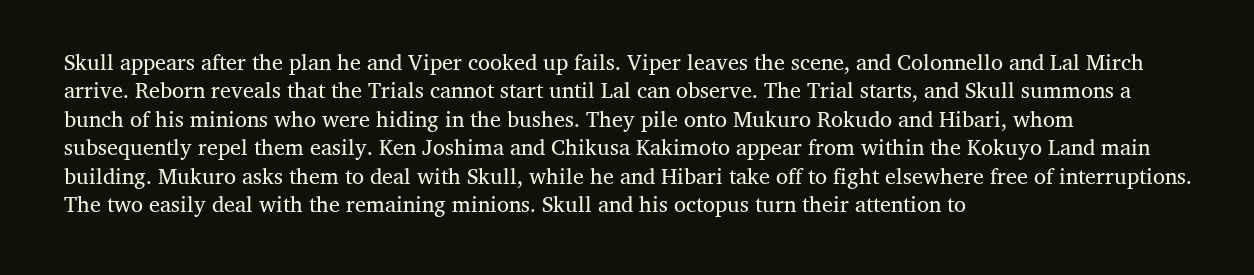Skull appears after the plan he and Viper cooked up fails. Viper leaves the scene, and Colonnello and Lal Mirch arrive. Reborn reveals that the Trials cannot start until Lal can observe. The Trial starts, and Skull summons a bunch of his minions who were hiding in the bushes. They pile onto Mukuro Rokudo and Hibari, whom subsequently repel them easily. Ken Joshima and Chikusa Kakimoto appear from within the Kokuyo Land main building. Mukuro asks them to deal with Skull, while he and Hibari take off to fight elsewhere free of interruptions. The two easily deal with the remaining minions. Skull and his octopus turn their attention to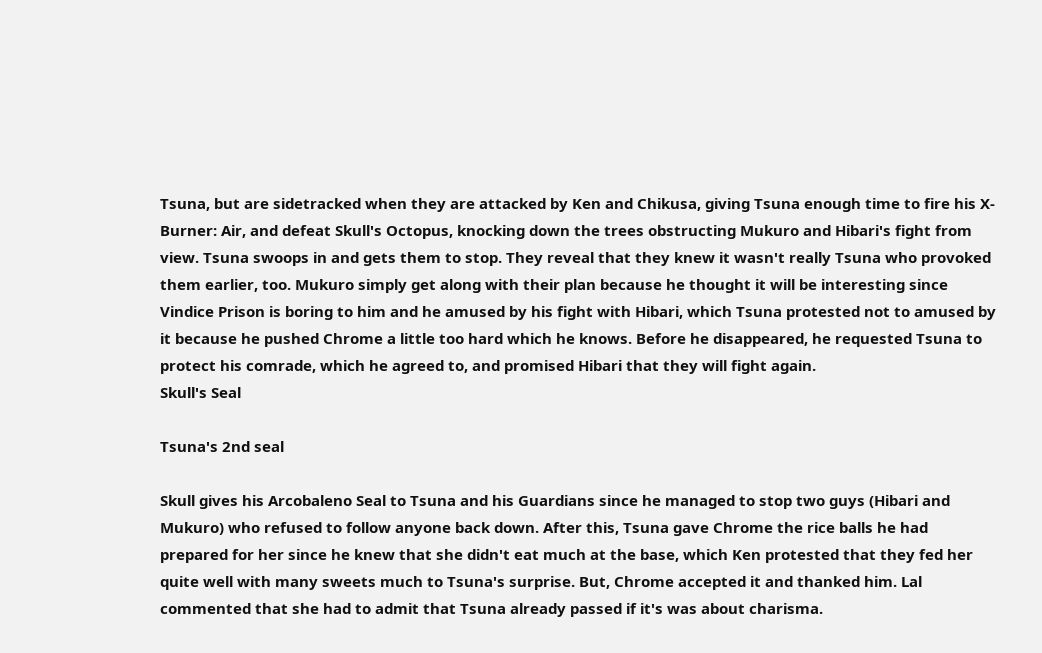Tsuna, but are sidetracked when they are attacked by Ken and Chikusa, giving Tsuna enough time to fire his X-Burner: Air, and defeat Skull's Octopus, knocking down the trees obstructing Mukuro and Hibari's fight from view. Tsuna swoops in and gets them to stop. They reveal that they knew it wasn't really Tsuna who provoked them earlier, too. Mukuro simply get along with their plan because he thought it will be interesting since Vindice Prison is boring to him and he amused by his fight with Hibari, which Tsuna protested not to amused by it because he pushed Chrome a little too hard which he knows. Before he disappeared, he requested Tsuna to protect his comrade, which he agreed to, and promised Hibari that they will fight again.
Skull's Seal

Tsuna's 2nd seal

Skull gives his Arcobaleno Seal to Tsuna and his Guardians since he managed to stop two guys (Hibari and Mukuro) who refused to follow anyone back down. After this, Tsuna gave Chrome the rice balls he had prepared for her since he knew that she didn't eat much at the base, which Ken protested that they fed her quite well with many sweets much to Tsuna's surprise. But, Chrome accepted it and thanked him. Lal commented that she had to admit that Tsuna already passed if it's was about charisma.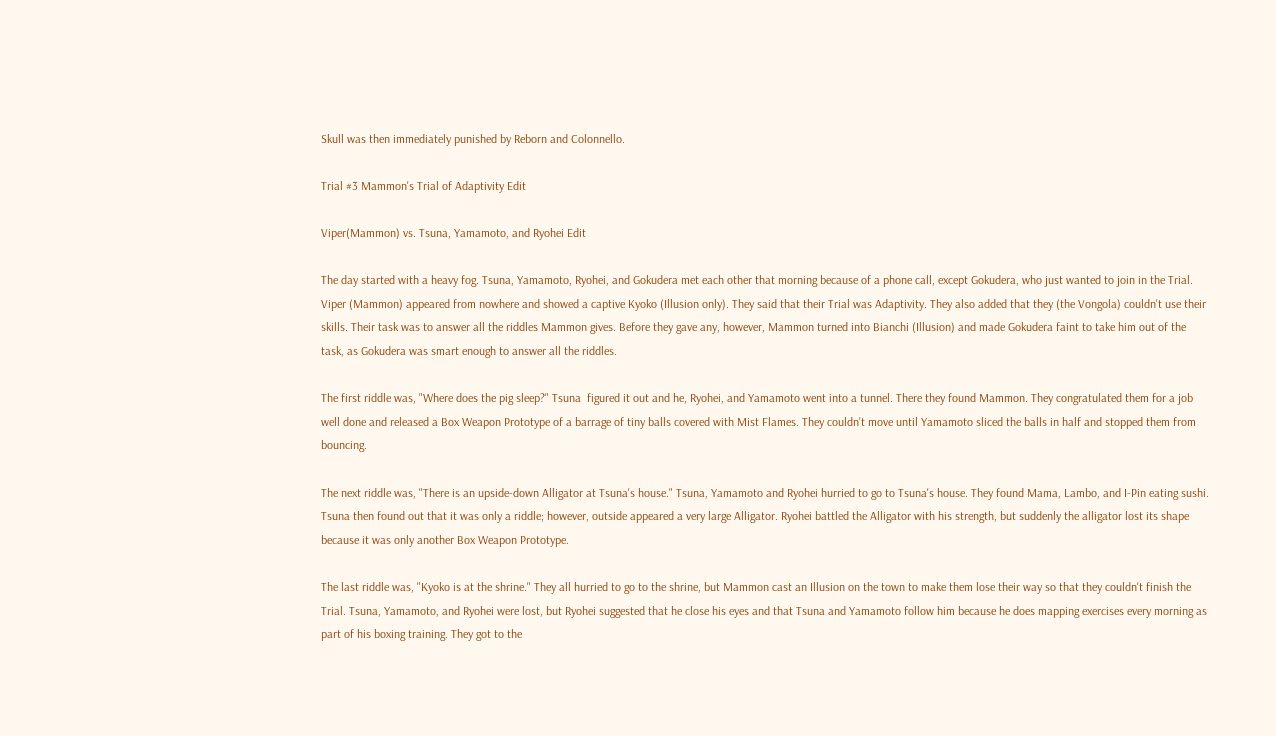Skull was then immediately punished by Reborn and Colonnello.

Trial #3 Mammon's Trial of Adaptivity Edit

Viper(Mammon) vs. Tsuna, Yamamoto, and Ryohei Edit

The day started with a heavy fog. Tsuna, Yamamoto, Ryohei, and Gokudera met each other that morning because of a phone call, except Gokudera, who just wanted to join in the Trial. Viper (Mammon) appeared from nowhere and showed a captive Kyoko (Illusion only). They said that their Trial was Adaptivity. They also added that they (the Vongola) couldn't use their skills. Their task was to answer all the riddles Mammon gives. Before they gave any, however, Mammon turned into Bianchi (Illusion) and made Gokudera faint to take him out of the task, as Gokudera was smart enough to answer all the riddles.

The first riddle was, "Where does the pig sleep?" Tsuna  figured it out and he, Ryohei, and Yamamoto went into a tunnel. There they found Mammon. They congratulated them for a job well done and released a Box Weapon Prototype of a barrage of tiny balls covered with Mist Flames. They couldn't move until Yamamoto sliced the balls in half and stopped them from bouncing.

The next riddle was, "There is an upside-down Alligator at Tsuna's house." Tsuna, Yamamoto and Ryohei hurried to go to Tsuna's house. They found Mama, Lambo, and I-Pin eating sushi. Tsuna then found out that it was only a riddle; however, outside appeared a very large Alligator. Ryohei battled the Alligator with his strength, but suddenly the alligator lost its shape because it was only another Box Weapon Prototype.

The last riddle was, "Kyoko is at the shrine." They all hurried to go to the shrine, but Mammon cast an Illusion on the town to make them lose their way so that they couldn't finish the Trial. Tsuna, Yamamoto, and Ryohei were lost, but Ryohei suggested that he close his eyes and that Tsuna and Yamamoto follow him because he does mapping exercises every morning as part of his boxing training. They got to the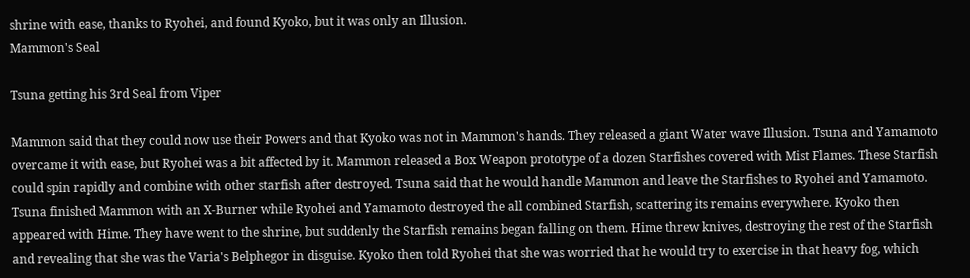shrine with ease, thanks to Ryohei, and found Kyoko, but it was only an Illusion.
Mammon's Seal

Tsuna getting his 3rd Seal from Viper

Mammon said that they could now use their Powers and that Kyoko was not in Mammon's hands. They released a giant Water wave Illusion. Tsuna and Yamamoto overcame it with ease, but Ryohei was a bit affected by it. Mammon released a Box Weapon prototype of a dozen Starfishes covered with Mist Flames. These Starfish could spin rapidly and combine with other starfish after destroyed. Tsuna said that he would handle Mammon and leave the Starfishes to Ryohei and Yamamoto. Tsuna finished Mammon with an X-Burner while Ryohei and Yamamoto destroyed the all combined Starfish, scattering its remains everywhere. Kyoko then appeared with Hime. They have went to the shrine, but suddenly the Starfish remains began falling on them. Hime threw knives, destroying the rest of the Starfish and revealing that she was the Varia's Belphegor in disguise. Kyoko then told Ryohei that she was worried that he would try to exercise in that heavy fog, which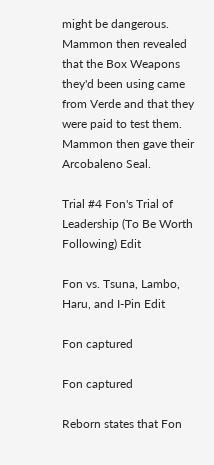might be dangerous. Mammon then revealed that the Box Weapons they'd been using came from Verde and that they were paid to test them. Mammon then gave their Arcobaleno Seal.

Trial #4 Fon's Trial of Leadership (To Be Worth Following) Edit

Fon vs. Tsuna, Lambo, Haru, and I-Pin Edit

Fon captured

Fon captured

Reborn states that Fon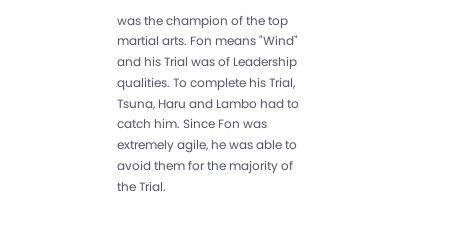was the champion of the top martial arts. Fon means "Wind" and his Trial was of Leadership qualities. To complete his Trial, Tsuna, Haru and Lambo had to catch him. Since Fon was extremely agile, he was able to avoid them for the majority of the Trial.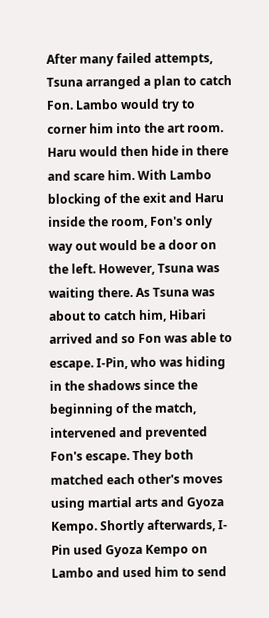After many failed attempts, Tsuna arranged a plan to catch Fon. Lambo would try to corner him into the art room. Haru would then hide in there and scare him. With Lambo blocking of the exit and Haru inside the room, Fon's only way out would be a door on the left. However, Tsuna was waiting there. As Tsuna was about to catch him, Hibari arrived and so Fon was able to escape. I-Pin, who was hiding in the shadows since the beginning of the match, intervened and prevented Fon's escape. They both matched each other's moves using martial arts and Gyoza Kempo. Shortly afterwards, I-Pin used Gyoza Kempo on Lambo and used him to send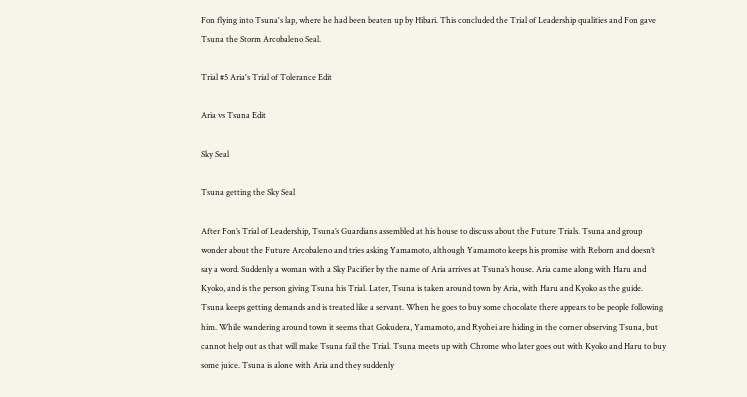Fon flying into Tsuna's lap, where he had been beaten up by Hibari. This concluded the Trial of Leadership qualities and Fon gave Tsuna the Storm Arcobaleno Seal.

Trial #5 Aria's Trial of Tolerance Edit

Aria vs Tsuna Edit

Sky Seal

Tsuna getting the Sky Seal

After Fon’s Trial of Leadership, Tsuna’s Guardians assembled at his house to discuss about the Future Trials. Tsuna and group wonder about the Future Arcobaleno and tries asking Yamamoto, although Yamamoto keeps his promise with Reborn and doesn’t say a word. Suddenly a woman with a Sky Pacifier by the name of Aria arrives at Tsuna’s house. Aria came along with Haru and Kyoko, and is the person giving Tsuna his Trial. Later, Tsuna is taken around town by Aria, with Haru and Kyoko as the guide. Tsuna keeps getting demands and is treated like a servant. When he goes to buy some chocolate there appears to be people following him. While wandering around town it seems that Gokudera, Yamamoto, and Ryohei are hiding in the corner observing Tsuna, but cannot help out as that will make Tsuna fail the Trial. Tsuna meets up with Chrome who later goes out with Kyoko and Haru to buy some juice. Tsuna is alone with Aria and they suddenly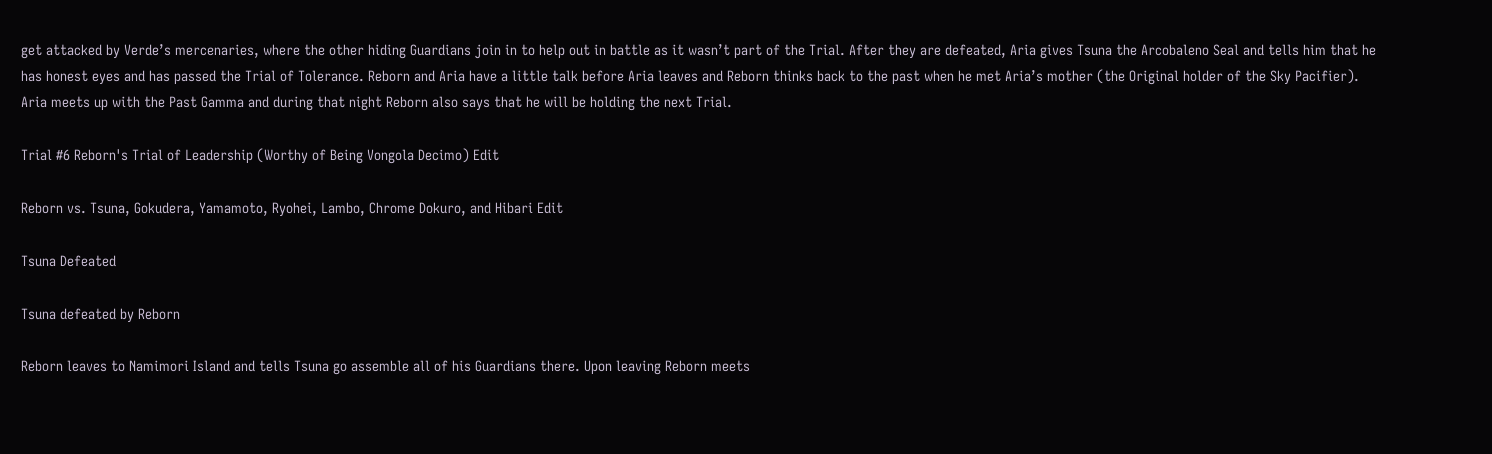get attacked by Verde’s mercenaries, where the other hiding Guardians join in to help out in battle as it wasn’t part of the Trial. After they are defeated, Aria gives Tsuna the Arcobaleno Seal and tells him that he has honest eyes and has passed the Trial of Tolerance. Reborn and Aria have a little talk before Aria leaves and Reborn thinks back to the past when he met Aria’s mother (the Original holder of the Sky Pacifier). Aria meets up with the Past Gamma and during that night Reborn also says that he will be holding the next Trial.

Trial #6 Reborn's Trial of Leadership (Worthy of Being Vongola Decimo) Edit

Reborn vs. Tsuna, Gokudera, Yamamoto, Ryohei, Lambo, Chrome Dokuro, and Hibari Edit

Tsuna Defeated

Tsuna defeated by Reborn

Reborn leaves to Namimori Island and tells Tsuna go assemble all of his Guardians there. Upon leaving Reborn meets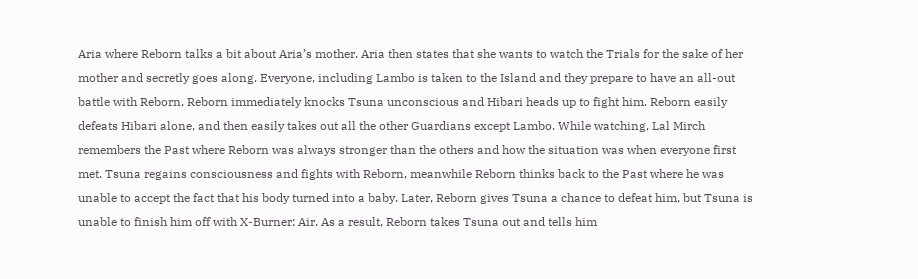Aria where Reborn talks a bit about Aria’s mother. Aria then states that she wants to watch the Trials for the sake of her mother and secretly goes along. Everyone, including Lambo is taken to the Island and they prepare to have an all-out battle with Reborn. Reborn immediately knocks Tsuna unconscious and Hibari heads up to fight him. Reborn easily defeats Hibari alone, and then easily takes out all the other Guardians except Lambo. While watching, Lal Mirch remembers the Past where Reborn was always stronger than the others and how the situation was when everyone first met. Tsuna regains consciousness and fights with Reborn, meanwhile Reborn thinks back to the Past where he was unable to accept the fact that his body turned into a baby. Later, Reborn gives Tsuna a chance to defeat him, but Tsuna is unable to finish him off with X-Burner: Air. As a result, Reborn takes Tsuna out and tells him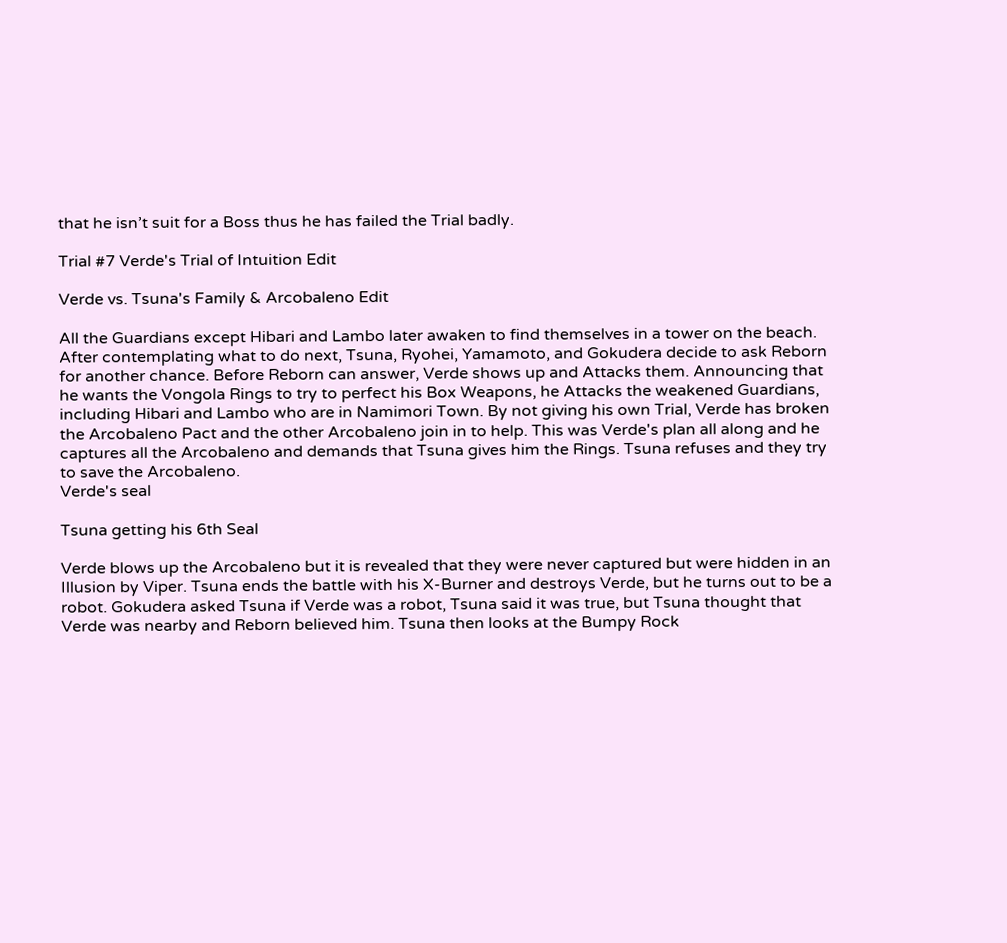that he isn’t suit for a Boss thus he has failed the Trial badly.

Trial #7 Verde's Trial of Intuition Edit

Verde vs. Tsuna's Family & Arcobaleno Edit

All the Guardians except Hibari and Lambo later awaken to find themselves in a tower on the beach. After contemplating what to do next, Tsuna, Ryohei, Yamamoto, and Gokudera decide to ask Reborn for another chance. Before Reborn can answer, Verde shows up and Attacks them. Announcing that he wants the Vongola Rings to try to perfect his Box Weapons, he Attacks the weakened Guardians, including Hibari and Lambo who are in Namimori Town. By not giving his own Trial, Verde has broken the Arcobaleno Pact and the other Arcobaleno join in to help. This was Verde's plan all along and he captures all the Arcobaleno and demands that Tsuna gives him the Rings. Tsuna refuses and they try to save the Arcobaleno.
Verde's seal

Tsuna getting his 6th Seal

Verde blows up the Arcobaleno but it is revealed that they were never captured but were hidden in an Illusion by Viper. Tsuna ends the battle with his X-Burner and destroys Verde, but he turns out to be a robot. Gokudera asked Tsuna if Verde was a robot, Tsuna said it was true, but Tsuna thought that Verde was nearby and Reborn believed him. Tsuna then looks at the Bumpy Rock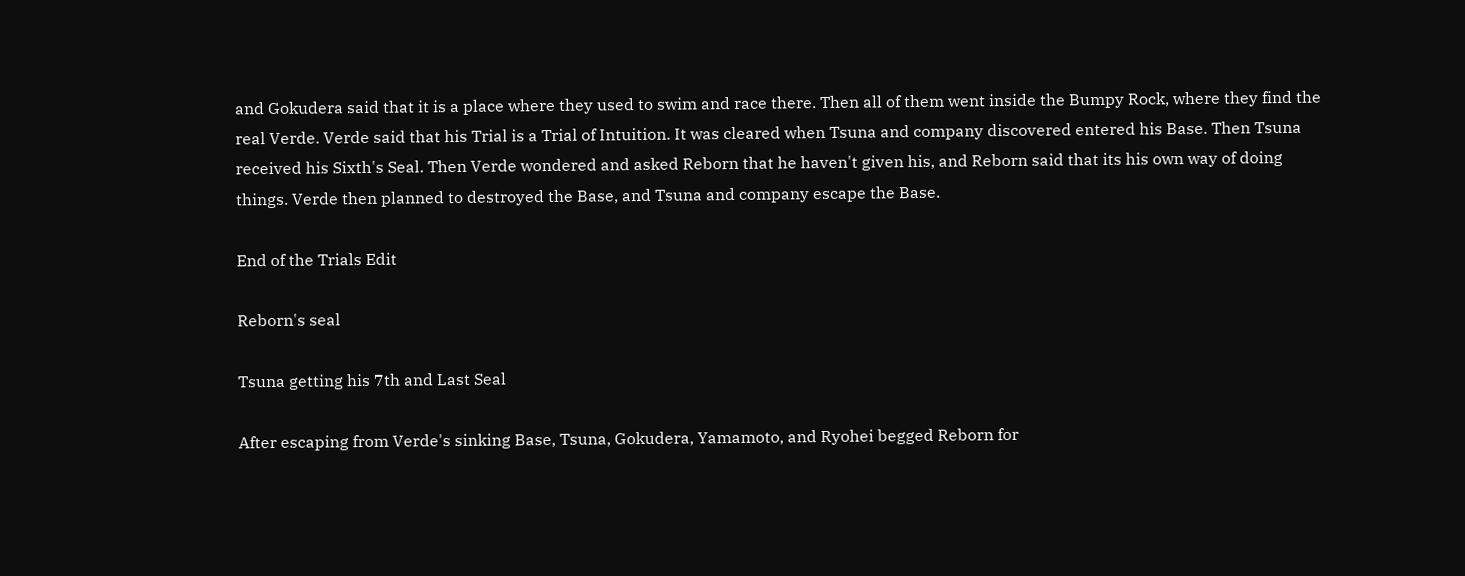and Gokudera said that it is a place where they used to swim and race there. Then all of them went inside the Bumpy Rock, where they find the real Verde. Verde said that his Trial is a Trial of Intuition. It was cleared when Tsuna and company discovered entered his Base. Then Tsuna received his Sixth's Seal. Then Verde wondered and asked Reborn that he haven't given his, and Reborn said that its his own way of doing things. Verde then planned to destroyed the Base, and Tsuna and company escape the Base.

End of the Trials Edit

Reborn's seal

Tsuna getting his 7th and Last Seal

After escaping from Verde's sinking Base, Tsuna, Gokudera, Yamamoto, and Ryohei begged Reborn for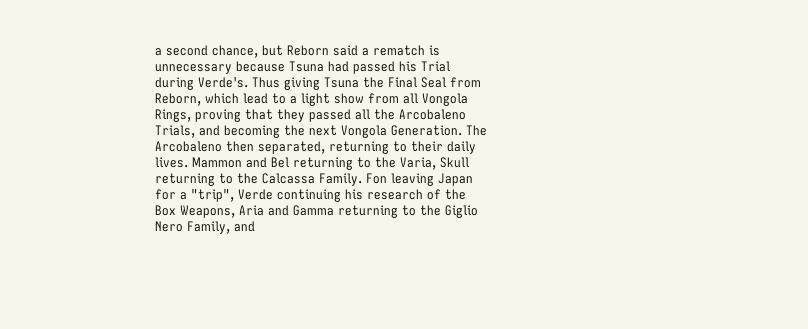a second chance, but Reborn said a rematch is unnecessary because Tsuna had passed his Trial during Verde's. Thus giving Tsuna the Final Seal from Reborn, which lead to a light show from all Vongola Rings, proving that they passed all the Arcobaleno Trials, and becoming the next Vongola Generation. The Arcobaleno then separated, returning to their daily lives. Mammon and Bel returning to the Varia, Skull returning to the Calcassa Family. Fon leaving Japan for a "trip", Verde continuing his research of the Box Weapons, Aria and Gamma returning to the Giglio Nero Family, and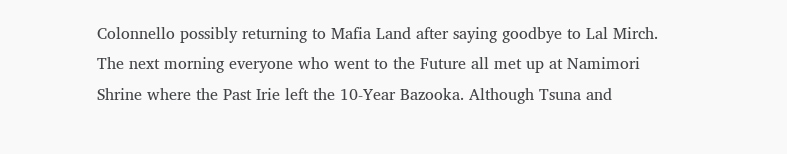Colonnello possibly returning to Mafia Land after saying goodbye to Lal Mirch. The next morning everyone who went to the Future all met up at Namimori Shrine where the Past Irie left the 10-Year Bazooka. Although Tsuna and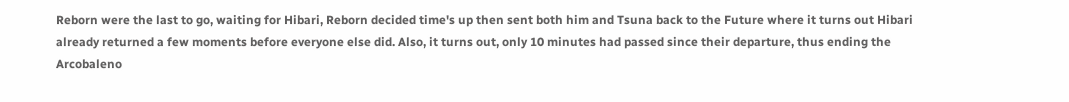Reborn were the last to go, waiting for Hibari, Reborn decided time's up then sent both him and Tsuna back to the Future where it turns out Hibari already returned a few moments before everyone else did. Also, it turns out, only 10 minutes had passed since their departure, thus ending the Arcobaleno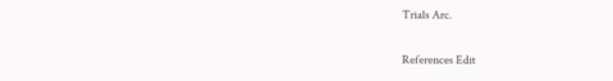Trials Arc.

References Edit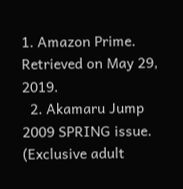1. Amazon Prime. Retrieved on May 29, 2019.
  2. Akamaru Jump 2009 SPRING issue. (Exclusive adult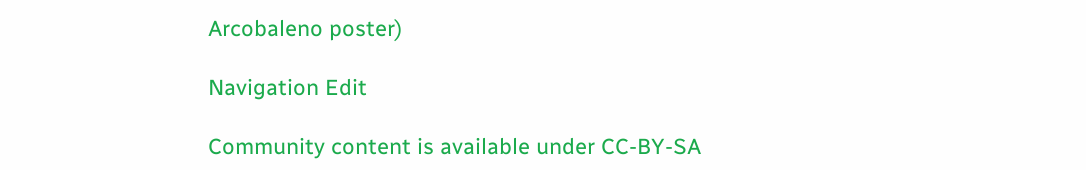Arcobaleno poster)

Navigation Edit

Community content is available under CC-BY-SA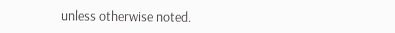unless otherwise noted.